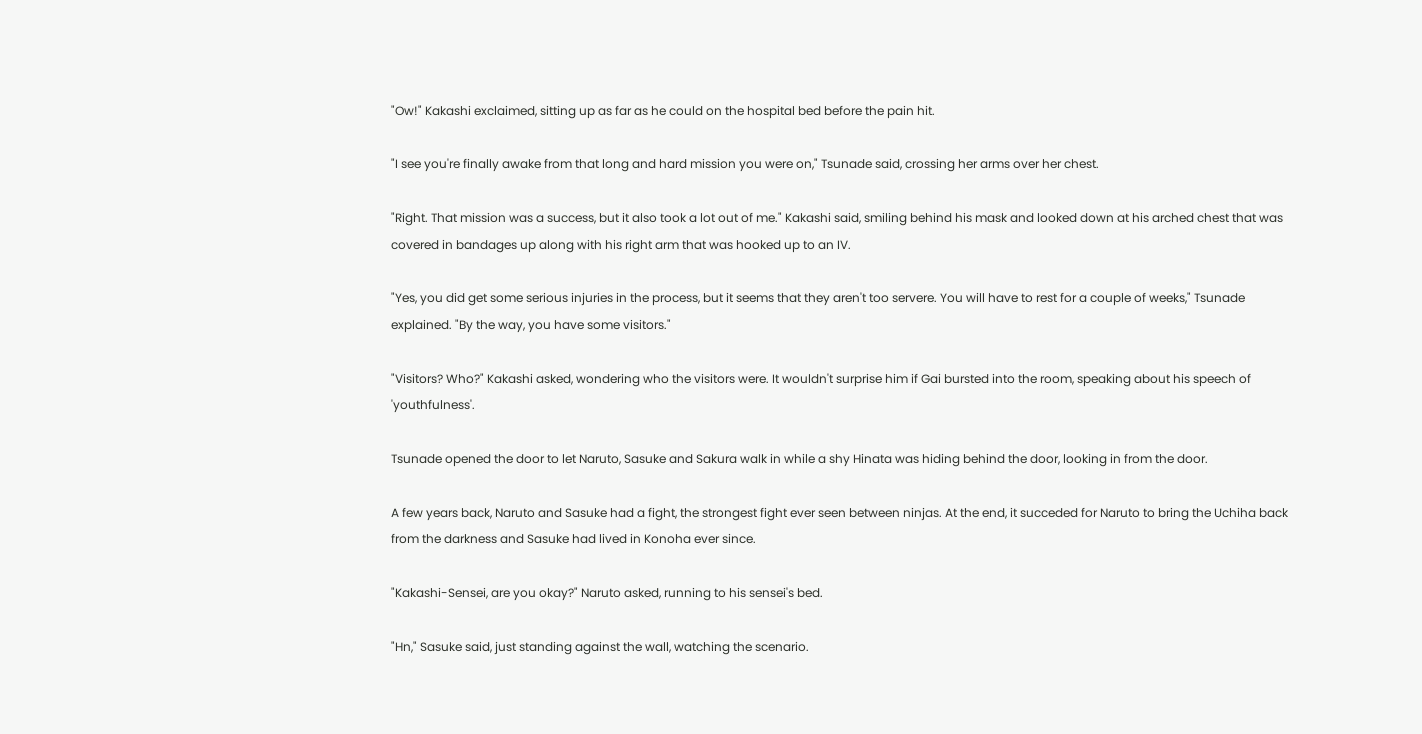"Ow!" Kakashi exclaimed, sitting up as far as he could on the hospital bed before the pain hit.

"I see you're finally awake from that long and hard mission you were on," Tsunade said, crossing her arms over her chest.

"Right. That mission was a success, but it also took a lot out of me." Kakashi said, smiling behind his mask and looked down at his arched chest that was covered in bandages up along with his right arm that was hooked up to an IV.

"Yes, you did get some serious injuries in the process, but it seems that they aren't too servere. You will have to rest for a couple of weeks," Tsunade explained. "By the way, you have some visitors."

"Visitors? Who?" Kakashi asked, wondering who the visitors were. It wouldn't surprise him if Gai bursted into the room, speaking about his speech of 'youthfulness'.

Tsunade opened the door to let Naruto, Sasuke and Sakura walk in while a shy Hinata was hiding behind the door, looking in from the door.

A few years back, Naruto and Sasuke had a fight, the strongest fight ever seen between ninjas. At the end, it succeded for Naruto to bring the Uchiha back from the darkness and Sasuke had lived in Konoha ever since.

"Kakashi-Sensei, are you okay?" Naruto asked, running to his sensei's bed.

"Hn," Sasuke said, just standing against the wall, watching the scenario.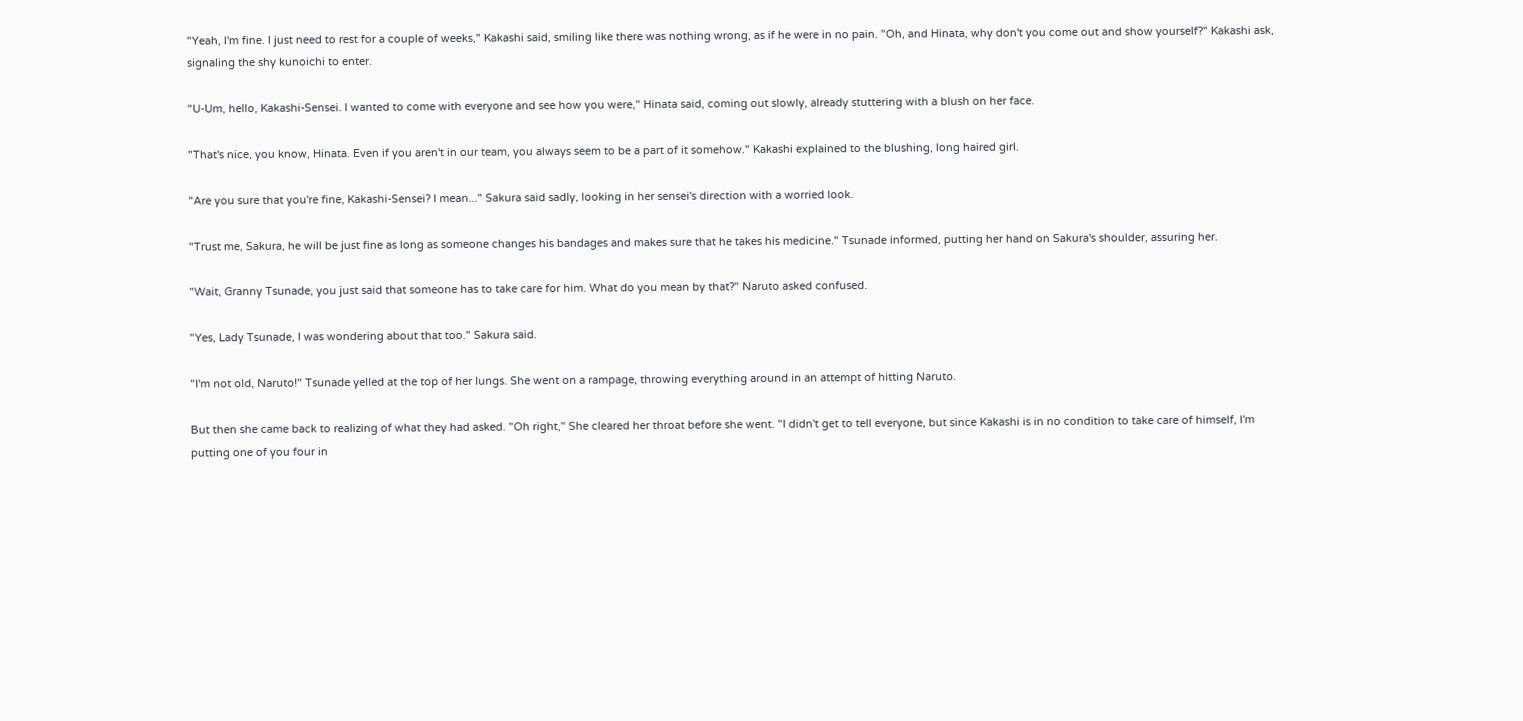"Yeah, I'm fine. I just need to rest for a couple of weeks," Kakashi said, smiling like there was nothing wrong, as if he were in no pain. "Oh, and Hinata, why don't you come out and show yourself?" Kakashi ask, signaling the shy kunoichi to enter.

"U-Um, hello, Kakashi-Sensei. I wanted to come with everyone and see how you were," Hinata said, coming out slowly, already stuttering with a blush on her face.

"That's nice, you know, Hinata. Even if you aren't in our team, you always seem to be a part of it somehow." Kakashi explained to the blushing, long haired girl.

"Are you sure that you're fine, Kakashi-Sensei? I mean..." Sakura said sadly, looking in her sensei's direction with a worried look.

"Trust me, Sakura, he will be just fine as long as someone changes his bandages and makes sure that he takes his medicine." Tsunade informed, putting her hand on Sakura's shoulder, assuring her.

"Wait, Granny Tsunade, you just said that someone has to take care for him. What do you mean by that?" Naruto asked confused.

"Yes, Lady Tsunade, I was wondering about that too." Sakura said.

"I'm not old, Naruto!" Tsunade yelled at the top of her lungs. She went on a rampage, throwing everything around in an attempt of hitting Naruto.

But then she came back to realizing of what they had asked. "Oh right," She cleared her throat before she went. "I didn't get to tell everyone, but since Kakashi is in no condition to take care of himself, I'm putting one of you four in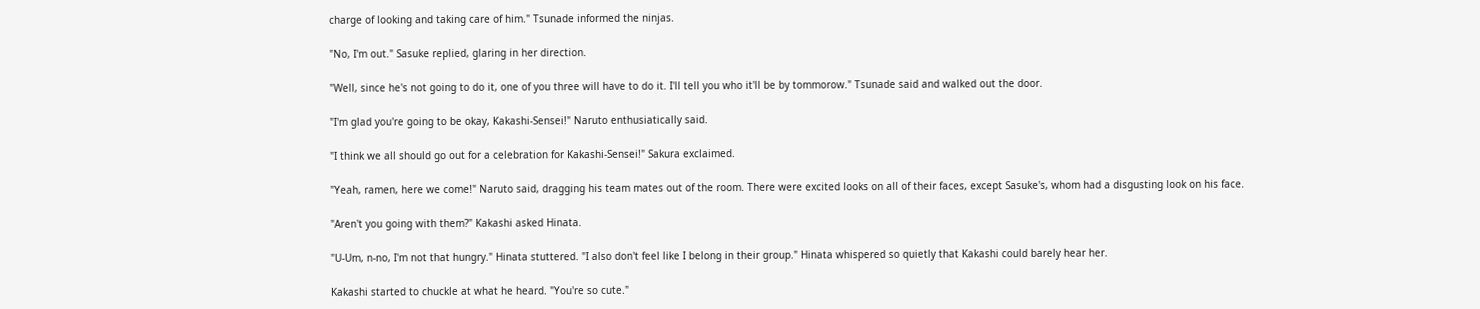charge of looking and taking care of him." Tsunade informed the ninjas.

"No, I'm out." Sasuke replied, glaring in her direction.

"Well, since he's not going to do it, one of you three will have to do it. I'll tell you who it'll be by tommorow." Tsunade said and walked out the door.

"I'm glad you're going to be okay, Kakashi-Sensei!" Naruto enthusiatically said.

"I think we all should go out for a celebration for Kakashi-Sensei!" Sakura exclaimed.

"Yeah, ramen, here we come!" Naruto said, dragging his team mates out of the room. There were excited looks on all of their faces, except Sasuke's, whom had a disgusting look on his face.

"Aren't you going with them?" Kakashi asked Hinata.

"U-Um, n-no, I'm not that hungry." Hinata stuttered. "I also don't feel like I belong in their group." Hinata whispered so quietly that Kakashi could barely hear her.

Kakashi started to chuckle at what he heard. "You're so cute."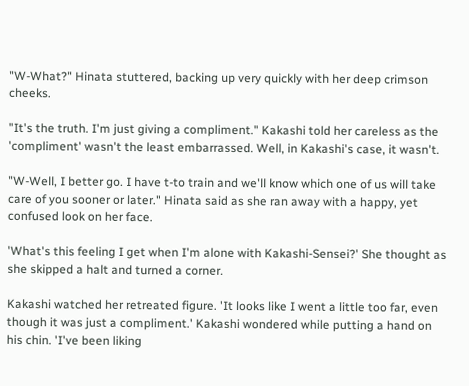"W-What?" Hinata stuttered, backing up very quickly with her deep crimson cheeks.

"It's the truth. I'm just giving a compliment." Kakashi told her careless as the 'compliment' wasn't the least embarrassed. Well, in Kakashi's case, it wasn't.

"W-Well, I better go. I have t-to train and we'll know which one of us will take care of you sooner or later." Hinata said as she ran away with a happy, yet confused look on her face.

'What's this feeling I get when I'm alone with Kakashi-Sensei?' She thought as she skipped a halt and turned a corner.

Kakashi watched her retreated figure. 'It looks like I went a little too far, even though it was just a compliment.' Kakashi wondered while putting a hand on his chin. 'I've been liking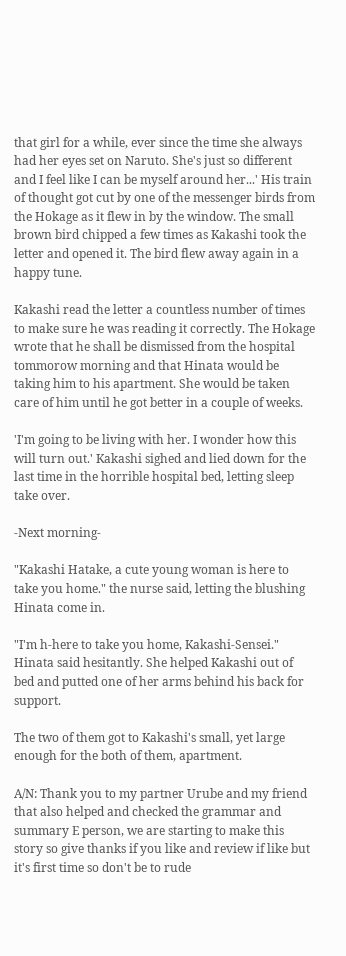that girl for a while, ever since the time she always had her eyes set on Naruto. She's just so different and I feel like I can be myself around her...' His train of thought got cut by one of the messenger birds from the Hokage as it flew in by the window. The small brown bird chipped a few times as Kakashi took the letter and opened it. The bird flew away again in a happy tune.

Kakashi read the letter a countless number of times to make sure he was reading it correctly. The Hokage wrote that he shall be dismissed from the hospital tommorow morning and that Hinata would be taking him to his apartment. She would be taken care of him until he got better in a couple of weeks.

'I'm going to be living with her. I wonder how this will turn out.' Kakashi sighed and lied down for the last time in the horrible hospital bed, letting sleep take over.

-Next morning-

"Kakashi Hatake, a cute young woman is here to take you home." the nurse said, letting the blushing Hinata come in.

"I'm h-here to take you home, Kakashi-Sensei." Hinata said hesitantly. She helped Kakashi out of bed and putted one of her arms behind his back for support.

The two of them got to Kakashi's small, yet large enough for the both of them, apartment.

A/N: Thank you to my partner Urube and my friend that also helped and checked the grammar and summary E person, we are starting to make this story so give thanks if you like and review if like but it's first time so don't be to rude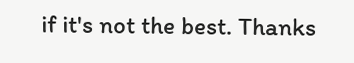if it's not the best. Thanks